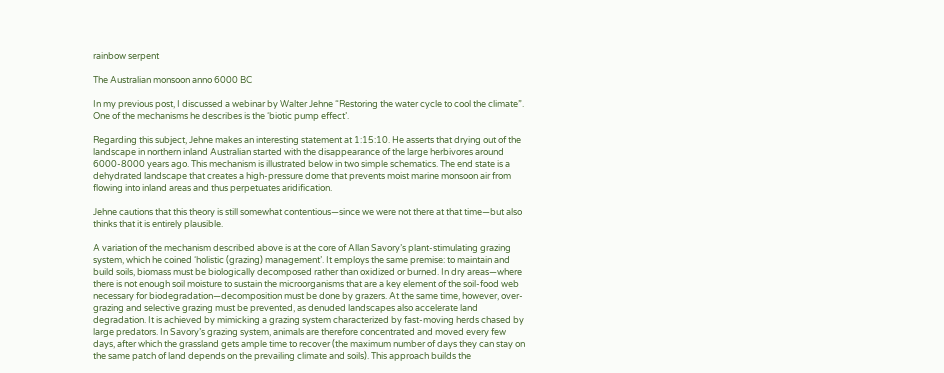rainbow serpent

The Australian monsoon anno 6000 BC

In my previous post, I discussed a webinar by Walter Jehne “Restoring the water cycle to cool the climate”. One of the mechanisms he describes is the ‘biotic pump effect’.

Regarding this subject, Jehne makes an interesting statement at 1:15:10. He asserts that drying out of the landscape in northern inland Australian started with the disappearance of the large herbivores around 6000-8000 years ago. This mechanism is illustrated below in two simple schematics. The end state is a dehydrated landscape that creates a high-pressure dome that prevents moist marine monsoon air from flowing into inland areas and thus perpetuates aridification.

Jehne cautions that this theory is still somewhat contentious—since we were not there at that time—but also thinks that it is entirely plausible.

A variation of the mechanism described above is at the core of Allan Savory’s plant-stimulating grazing system, which he coined ‘holistic (grazing) management’. It employs the same premise: to maintain and build soils, biomass must be biologically decomposed rather than oxidized or burned. In dry areas—where there is not enough soil moisture to sustain the microorganisms that are a key element of the soil-food web necessary for biodegradation—decomposition must be done by grazers. At the same time, however, over-grazing and selective grazing must be prevented, as denuded landscapes also accelerate land degradation. It is achieved by mimicking a grazing system characterized by fast-moving herds chased by large predators. In Savory’s grazing system, animals are therefore concentrated and moved every few days, after which the grassland gets ample time to recover (the maximum number of days they can stay on the same patch of land depends on the prevailing climate and soils). This approach builds the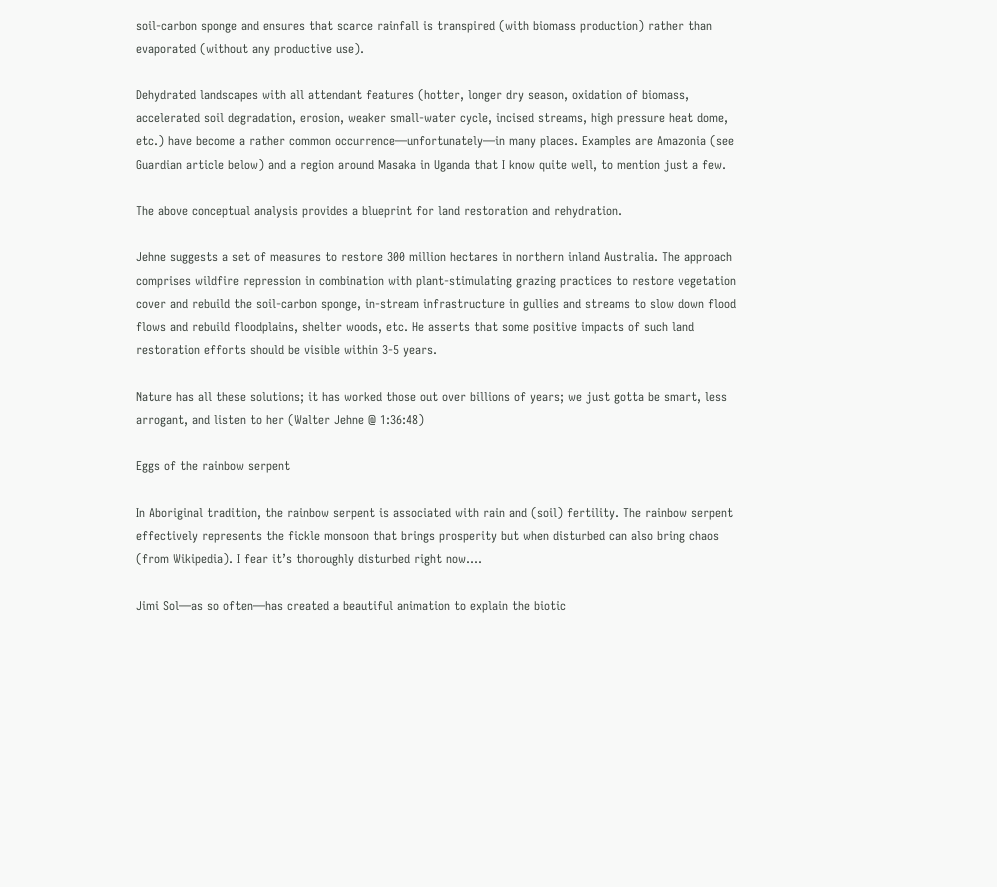soil-carbon sponge and ensures that scarce rainfall is transpired (with biomass production) rather than evaporated (without any productive use).

Dehydrated landscapes with all attendant features (hotter, longer dry season, oxidation of biomass, accelerated soil degradation, erosion, weaker small-water cycle, incised streams, high pressure heat dome, etc.) have become a rather common occurrence—unfortunately—in many places. Examples are Amazonia (see Guardian article below) and a region around Masaka in Uganda that I know quite well, to mention just a few.

The above conceptual analysis provides a blueprint for land restoration and rehydration.

Jehne suggests a set of measures to restore 300 million hectares in northern inland Australia. The approach comprises wildfire repression in combination with plant-stimulating grazing practices to restore vegetation cover and rebuild the soil-carbon sponge, in-stream infrastructure in gullies and streams to slow down flood flows and rebuild floodplains, shelter woods, etc. He asserts that some positive impacts of such land restoration efforts should be visible within 3-5 years.

Nature has all these solutions; it has worked those out over billions of years; we just gotta be smart, less arrogant, and listen to her (Walter Jehne @ 1:36:48)

Eggs of the rainbow serpent

In Aboriginal tradition, the rainbow serpent is associated with rain and (soil) fertility. The rainbow serpent effectively represents the fickle monsoon that brings prosperity but when disturbed can also bring chaos (from Wikipedia). I fear it’s thoroughly disturbed right now….

Jimi Sol—as so often—has created a beautiful animation to explain the biotic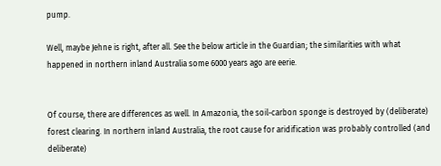pump.

Well, maybe Jehne is right, after all. See the below article in the Guardian; the similarities with what happened in northern inland Australia some 6000 years ago are eerie.


Of course, there are differences as well. In Amazonia, the soil-carbon sponge is destroyed by (deliberate) forest clearing. In northern inland Australia, the root cause for aridification was probably controlled (and deliberate)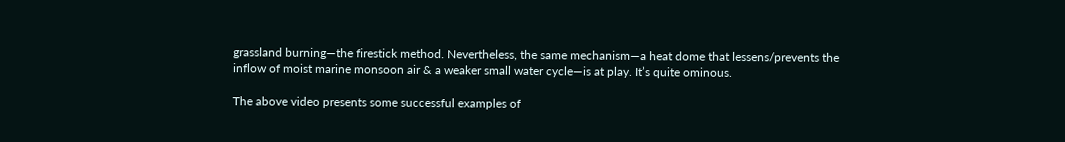grassland burning—the firestick method. Nevertheless, the same mechanism—a heat dome that lessens/prevents the inflow of moist marine monsoon air & a weaker small water cycle—is at play. It’s quite ominous.

The above video presents some successful examples of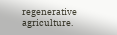regenerative agriculture.